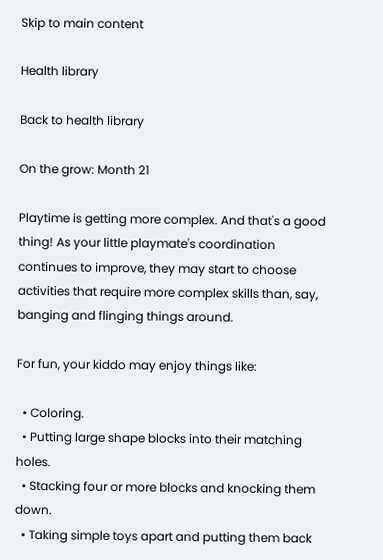Skip to main content

Health library

Back to health library

On the grow: Month 21

Playtime is getting more complex. And that's a good thing! As your little playmate's coordination continues to improve, they may start to choose activities that require more complex skills than, say, banging and flinging things around.

For fun, your kiddo may enjoy things like:

  • Coloring.
  • Putting large shape blocks into their matching holes.
  • Stacking four or more blocks and knocking them down.
  • Taking simple toys apart and putting them back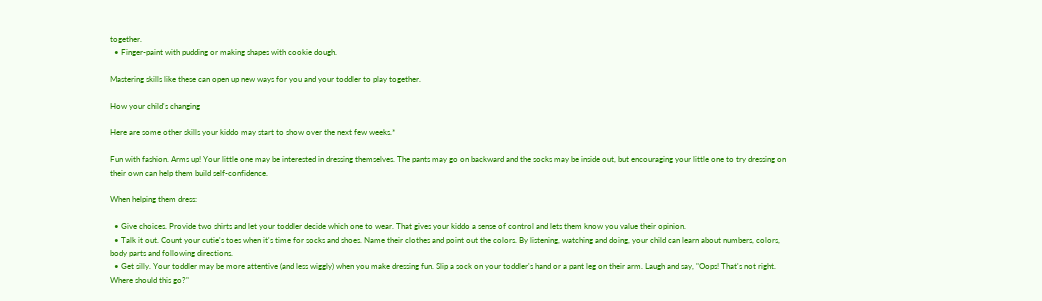together.
  • Finger-paint with pudding or making shapes with cookie dough.

Mastering skills like these can open up new ways for you and your toddler to play together.

How your child's changing

Here are some other skills your kiddo may start to show over the next few weeks.*

Fun with fashion. Arms up! Your little one may be interested in dressing themselves. The pants may go on backward and the socks may be inside out, but encouraging your little one to try dressing on their own can help them build self-confidence.

When helping them dress:

  • Give choices. Provide two shirts and let your toddler decide which one to wear. That gives your kiddo a sense of control and lets them know you value their opinion.
  • Talk it out. Count your cutie's toes when it's time for socks and shoes. Name their clothes and point out the colors. By listening, watching and doing, your child can learn about numbers, colors, body parts and following directions.
  • Get silly. Your toddler may be more attentive (and less wiggly) when you make dressing fun. Slip a sock on your toddler's hand or a pant leg on their arm. Laugh and say, "Oops! That's not right. Where should this go?"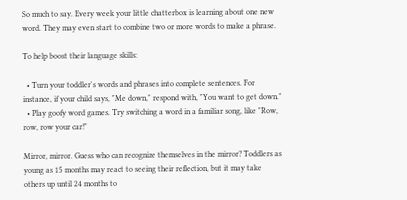So much to say. Every week your little chatterbox is learning about one new word. They may even start to combine two or more words to make a phrase.

To help boost their language skills:

  • Turn your toddler's words and phrases into complete sentences. For instance, if your child says, "Me down," respond with, "You want to get down."
  • Play goofy word games. Try switching a word in a familiar song, like "Row, row, row your car!"

Mirror, mirror. Guess who can recognize themselves in the mirror? Toddlers as young as 15 months may react to seeing their reflection, but it may take others up until 24 months to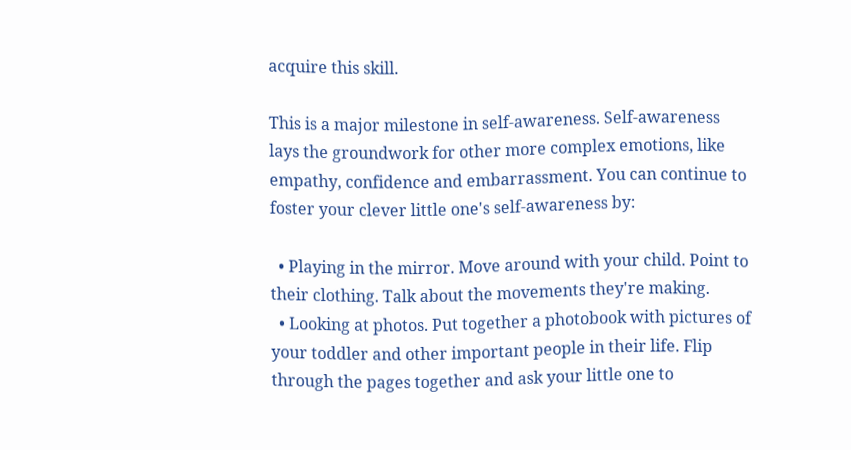acquire this skill.

This is a major milestone in self-awareness. Self-awareness lays the groundwork for other more complex emotions, like empathy, confidence and embarrassment. You can continue to foster your clever little one's self-awareness by:

  • Playing in the mirror. Move around with your child. Point to their clothing. Talk about the movements they're making.
  • Looking at photos. Put together a photobook with pictures of your toddler and other important people in their life. Flip through the pages together and ask your little one to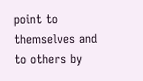point to themselves and to others by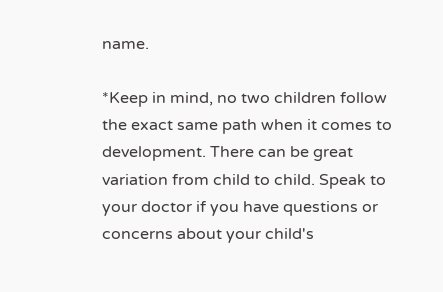name.

*Keep in mind, no two children follow the exact same path when it comes to development. There can be great variation from child to child. Speak to your doctor if you have questions or concerns about your child's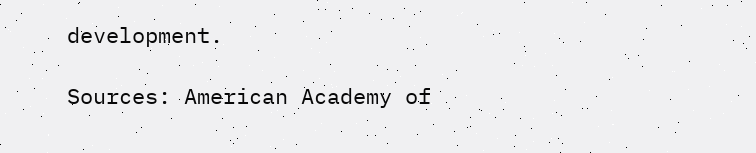development.

Sources: American Academy of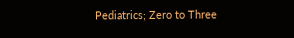Pediatrics; Zero to Three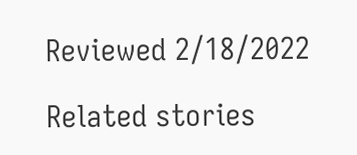Reviewed 2/18/2022

Related stories